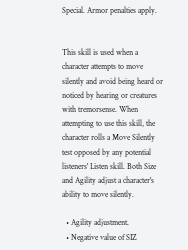Special. Armor penalties apply.


This skill is used when a character attempts to move silently and avoid being heard or noticed by hearing or creatures with tremorsense. When attempting to use this skill, the character rolls a Move Silently test opposed by any potential listeners' Listen skill. Both Size and Agility adjust a character's ability to move silently.

  • Agility adjustment.
  • Negative value of SIZ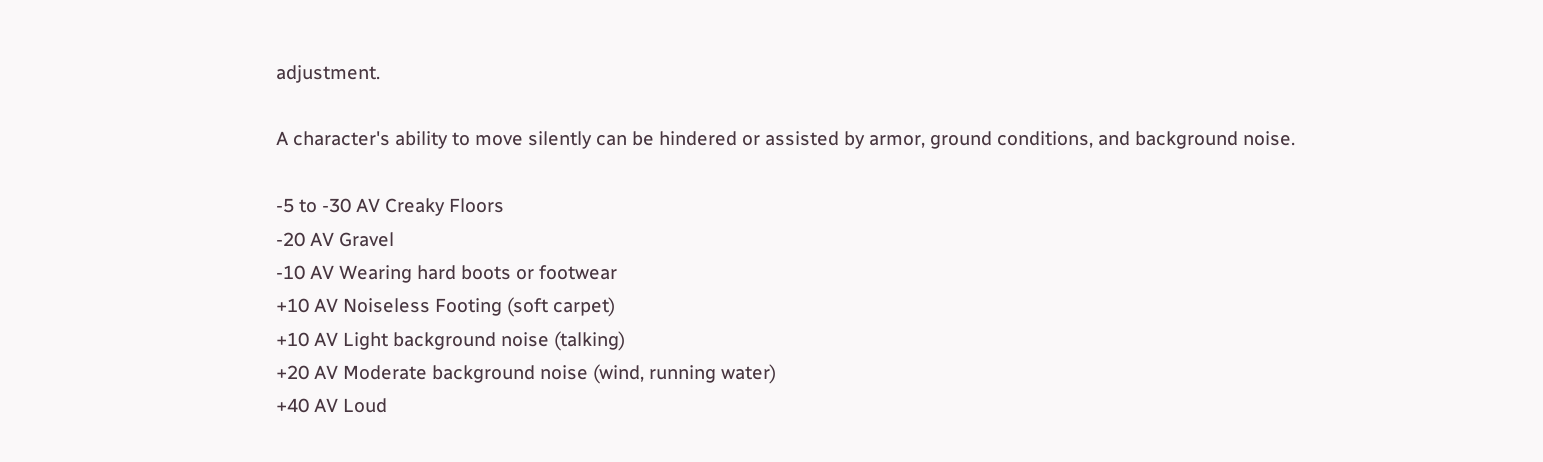adjustment.

A character's ability to move silently can be hindered or assisted by armor, ground conditions, and background noise.

-5 to -30 AV Creaky Floors
-20 AV Gravel
-10 AV Wearing hard boots or footwear
+10 AV Noiseless Footing (soft carpet)
+10 AV Light background noise (talking)
+20 AV Moderate background noise (wind, running water)
+40 AV Loud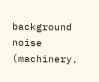background noise (machinery,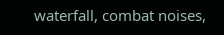waterfall, combat noises,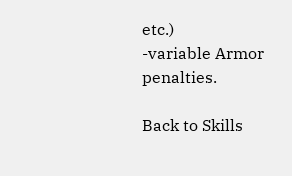etc.)
-variable Armor penalties.

Back to Skills